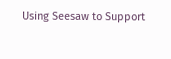Using Seesaw to Support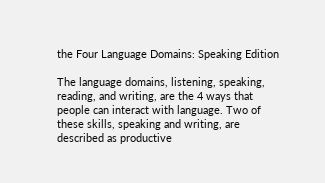the Four Language Domains: Speaking Edition

The language domains, listening, speaking, reading, and writing, are the 4 ways that people can interact with language. Two of these skills, speaking and writing, are described as productive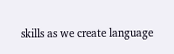skills as we create language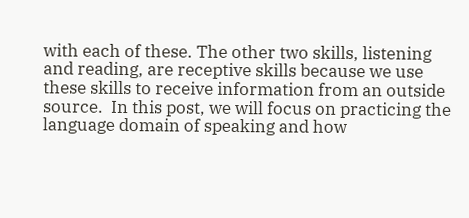with each of these. The other two skills, listening and reading, are receptive skills because we use these skills to receive information from an outside source.  In this post, we will focus on practicing the language domain of speaking and how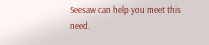Seesaw can help you meet this need.